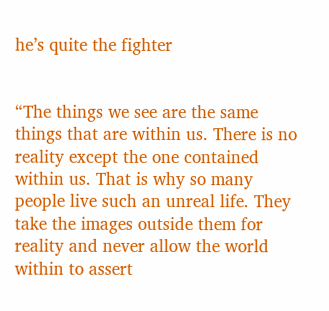he’s quite the fighter


“The things we see are the same things that are within us. There is no reality except the one contained within us. That is why so many people live such an unreal life. They take the images outside them for reality and never allow the world within to assert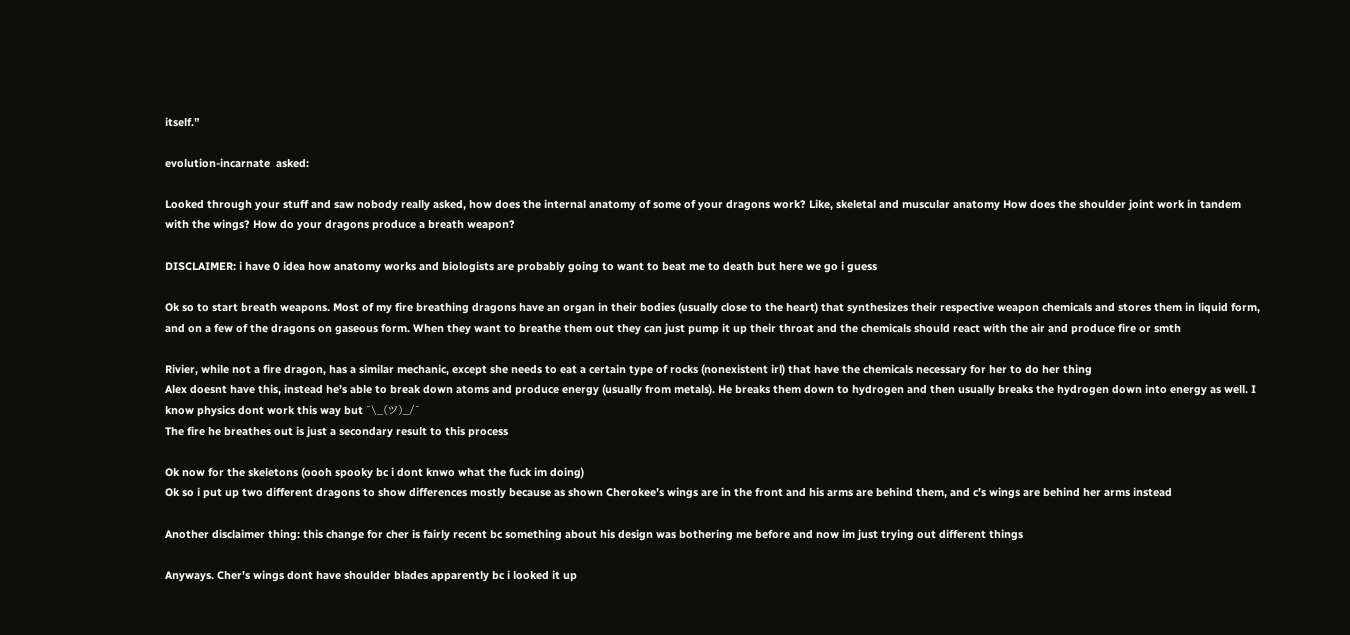itself.”

evolution-incarnate  asked:

Looked through your stuff and saw nobody really asked, how does the internal anatomy of some of your dragons work? Like, skeletal and muscular anatomy How does the shoulder joint work in tandem with the wings? How do your dragons produce a breath weapon?

DISCLAIMER: i have 0 idea how anatomy works and biologists are probably going to want to beat me to death but here we go i guess

Ok so to start breath weapons. Most of my fire breathing dragons have an organ in their bodies (usually close to the heart) that synthesizes their respective weapon chemicals and stores them in liquid form, and on a few of the dragons on gaseous form. When they want to breathe them out they can just pump it up their throat and the chemicals should react with the air and produce fire or smth

Rivier, while not a fire dragon, has a similar mechanic, except she needs to eat a certain type of rocks (nonexistent irl) that have the chemicals necessary for her to do her thing
Alex doesnt have this, instead he’s able to break down atoms and produce energy (usually from metals). He breaks them down to hydrogen and then usually breaks the hydrogen down into energy as well. I know physics dont work this way but ¯\_(ツ)_/¯
The fire he breathes out is just a secondary result to this process

Ok now for the skeletons (oooh spooky bc i dont knwo what the fuck im doing)
Ok so i put up two different dragons to show differences mostly because as shown Cherokee’s wings are in the front and his arms are behind them, and c’s wings are behind her arms instead

Another disclaimer thing: this change for cher is fairly recent bc something about his design was bothering me before and now im just trying out different things

Anyways. Cher’s wings dont have shoulder blades apparently bc i looked it up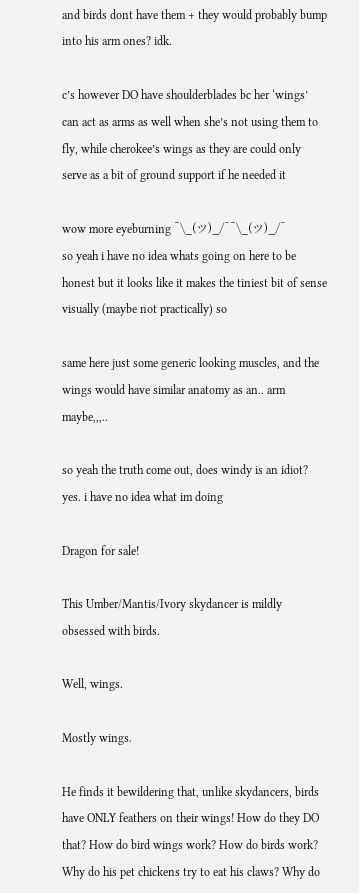and birds dont have them + they would probably bump into his arm ones? idk.

c’s however DO have shoulderblades bc her ‘wings’ can act as arms as well when she’s not using them to fly, while cherokee’s wings as they are could only serve as a bit of ground support if he needed it

wow more eyeburning ¯\_(ツ)_/¯¯\_(ツ)_/¯
so yeah i have no idea whats going on here to be honest but it looks like it makes the tiniest bit of sense visually (maybe not practically) so

same here just some generic looking muscles, and the wings would have similar anatomy as an.. arm maybe,,,..

so yeah the truth come out, does windy is an idiot? yes. i have no idea what im doing

Dragon for sale!

This Umber/Mantis/Ivory skydancer is mildly obsessed with birds.

Well, wings.

Mostly wings.

He finds it bewildering that, unlike skydancers, birds have ONLY feathers on their wings! How do they DO that? How do bird wings work? How do birds work? Why do his pet chickens try to eat his claws? Why do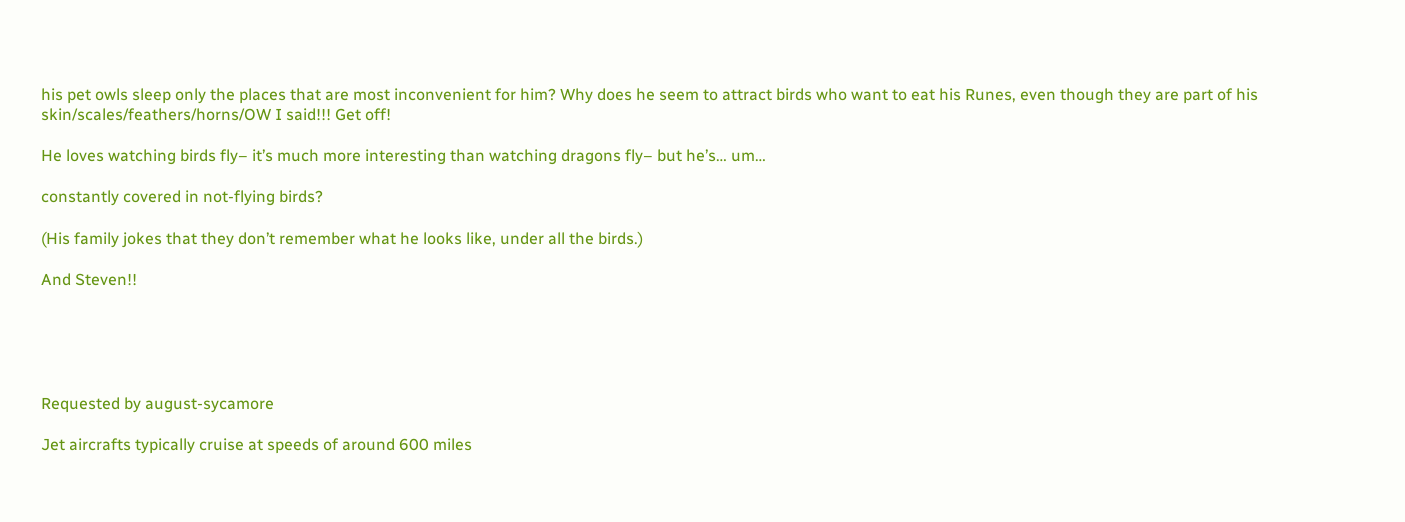his pet owls sleep only the places that are most inconvenient for him? Why does he seem to attract birds who want to eat his Runes, even though they are part of his skin/scales/feathers/horns/OW I said!!! Get off!

He loves watching birds fly– it’s much more interesting than watching dragons fly– but he’s… um…

constantly covered in not-flying birds?

(His family jokes that they don’t remember what he looks like, under all the birds.)

And Steven!!





Requested by august-sycamore

Jet aircrafts typically cruise at speeds of around 600 miles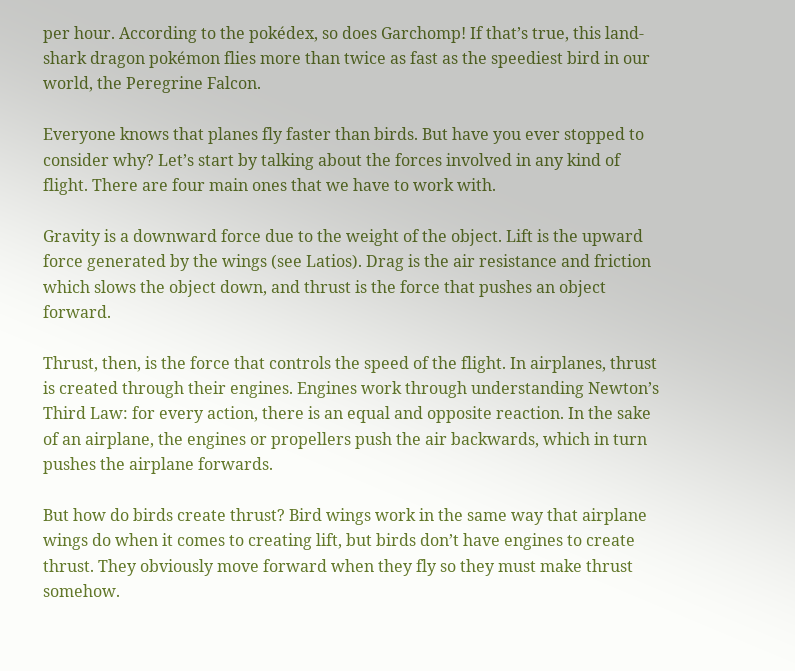per hour. According to the pokédex, so does Garchomp! If that’s true, this land-shark dragon pokémon flies more than twice as fast as the speediest bird in our world, the Peregrine Falcon.

Everyone knows that planes fly faster than birds. But have you ever stopped to consider why? Let’s start by talking about the forces involved in any kind of flight. There are four main ones that we have to work with.

Gravity is a downward force due to the weight of the object. Lift is the upward force generated by the wings (see Latios). Drag is the air resistance and friction which slows the object down, and thrust is the force that pushes an object forward.

Thrust, then, is the force that controls the speed of the flight. In airplanes, thrust is created through their engines. Engines work through understanding Newton’s Third Law: for every action, there is an equal and opposite reaction. In the sake of an airplane, the engines or propellers push the air backwards, which in turn pushes the airplane forwards.

But how do birds create thrust? Bird wings work in the same way that airplane wings do when it comes to creating lift, but birds don’t have engines to create thrust. They obviously move forward when they fly so they must make thrust somehow.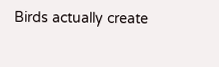Birds actually create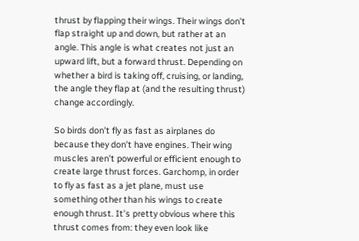thrust by flapping their wings. Their wings don’t flap straight up and down, but rather at an angle. This angle is what creates not just an upward lift, but a forward thrust. Depending on whether a bird is taking off, cruising, or landing, the angle they flap at (and the resulting thrust) change accordingly.

So birds don’t fly as fast as airplanes do because they don’t have engines. Their wing muscles aren’t powerful or efficient enough to create large thrust forces. Garchomp, in order to fly as fast as a jet plane, must use something other than his wings to create enough thrust. It’s pretty obvious where this thrust comes from: they even look like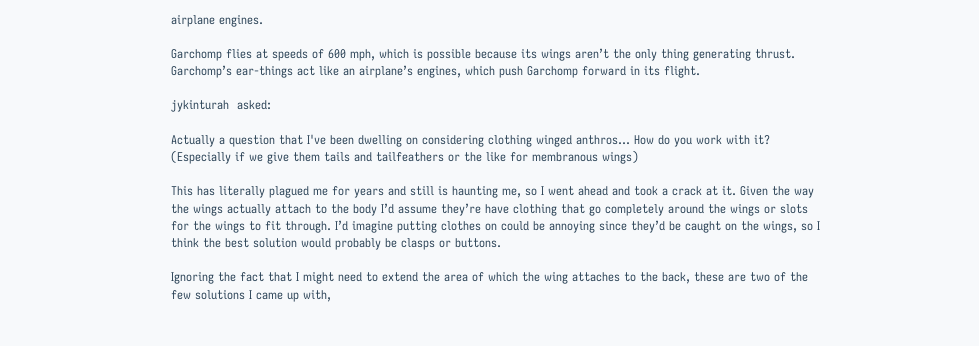airplane engines.

Garchomp flies at speeds of 600 mph, which is possible because its wings aren’t the only thing generating thrust. Garchomp’s ear-things act like an airplane’s engines, which push Garchomp forward in its flight.

jykinturah  asked:

Actually a question that I've been dwelling on considering clothing winged anthros... How do you work with it? (Especially if we give them tails and tailfeathers or the like for membranous wings)

This has literally plagued me for years and still is haunting me, so I went ahead and took a crack at it. Given the way the wings actually attach to the body I’d assume they’re have clothing that go completely around the wings or slots for the wings to fit through. I’d imagine putting clothes on could be annoying since they’d be caught on the wings, so I think the best solution would probably be clasps or buttons.

Ignoring the fact that I might need to extend the area of which the wing attaches to the back, these are two of the few solutions I came up with,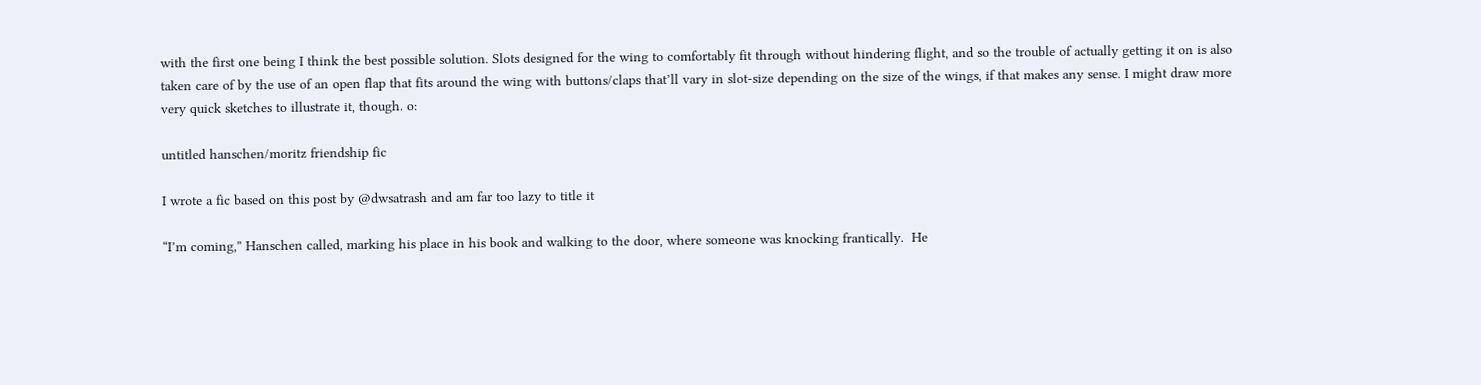with the first one being I think the best possible solution. Slots designed for the wing to comfortably fit through without hindering flight, and so the trouble of actually getting it on is also taken care of by the use of an open flap that fits around the wing with buttons/claps that’ll vary in slot-size depending on the size of the wings, if that makes any sense. I might draw more very quick sketches to illustrate it, though. o:

untitled hanschen/moritz friendship fic

I wrote a fic based on this post by @dwsatrash and am far too lazy to title it

“I’m coming,” Hanschen called, marking his place in his book and walking to the door, where someone was knocking frantically.  He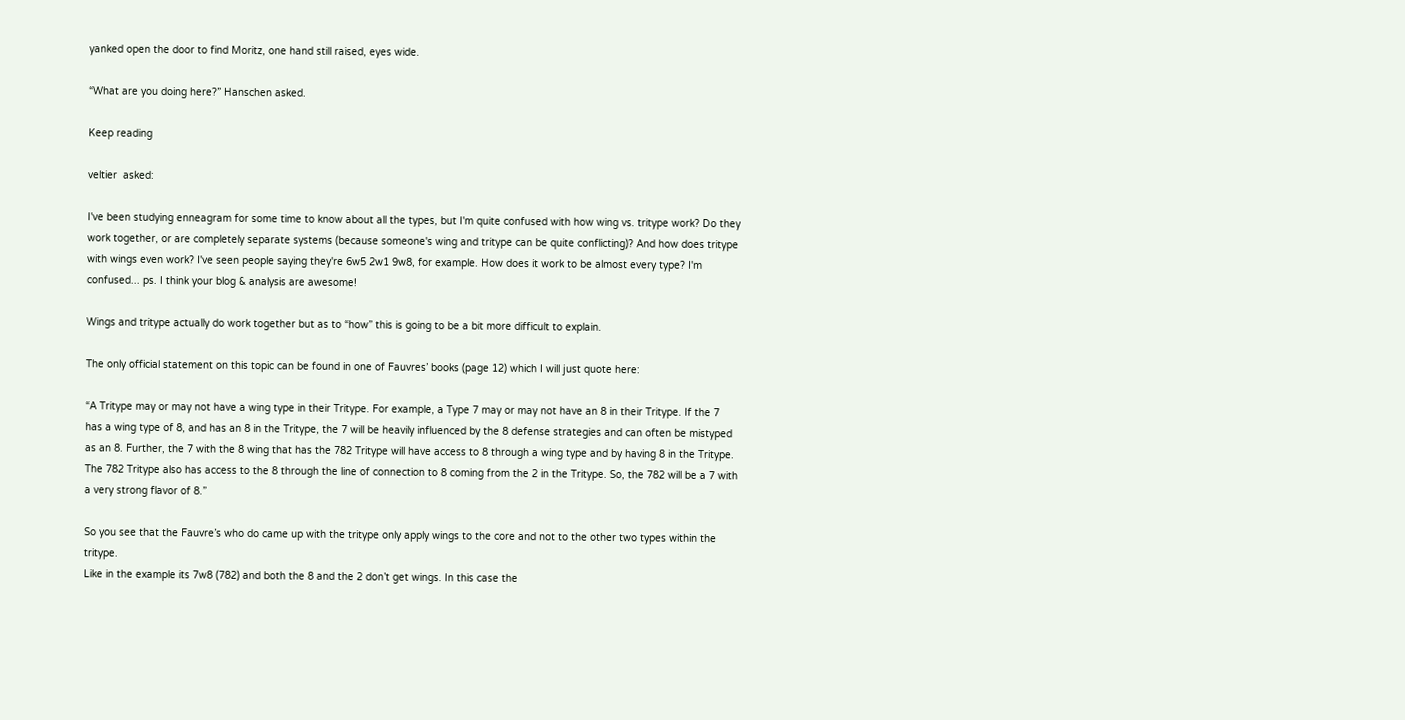yanked open the door to find Moritz, one hand still raised, eyes wide.

“What are you doing here?” Hanschen asked.

Keep reading

veltier  asked:

I've been studying enneagram for some time to know about all the types, but I'm quite confused with how wing vs. tritype work? Do they work together, or are completely separate systems (because someone's wing and tritype can be quite conflicting)? And how does tritype with wings even work? I've seen people saying they're 6w5 2w1 9w8, for example. How does it work to be almost every type? I'm confused... ps. I think your blog & analysis are awesome!

Wings and tritype actually do work together but as to “how” this is going to be a bit more difficult to explain.

The only official statement on this topic can be found in one of Fauvres’ books (page 12) which I will just quote here:

“A Tritype may or may not have a wing type in their Tritype. For example, a Type 7 may or may not have an 8 in their Tritype. If the 7 has a wing type of 8, and has an 8 in the Tritype, the 7 will be heavily influenced by the 8 defense strategies and can often be mistyped as an 8. Further, the 7 with the 8 wing that has the 782 Tritype will have access to 8 through a wing type and by having 8 in the Tritype. The 782 Tritype also has access to the 8 through the line of connection to 8 coming from the 2 in the Tritype. So, the 782 will be a 7 with a very strong flavor of 8.”

So you see that the Fauvre’s who do came up with the tritype only apply wings to the core and not to the other two types within the tritype.
Like in the example its 7w8 (782) and both the 8 and the 2 don’t get wings. In this case the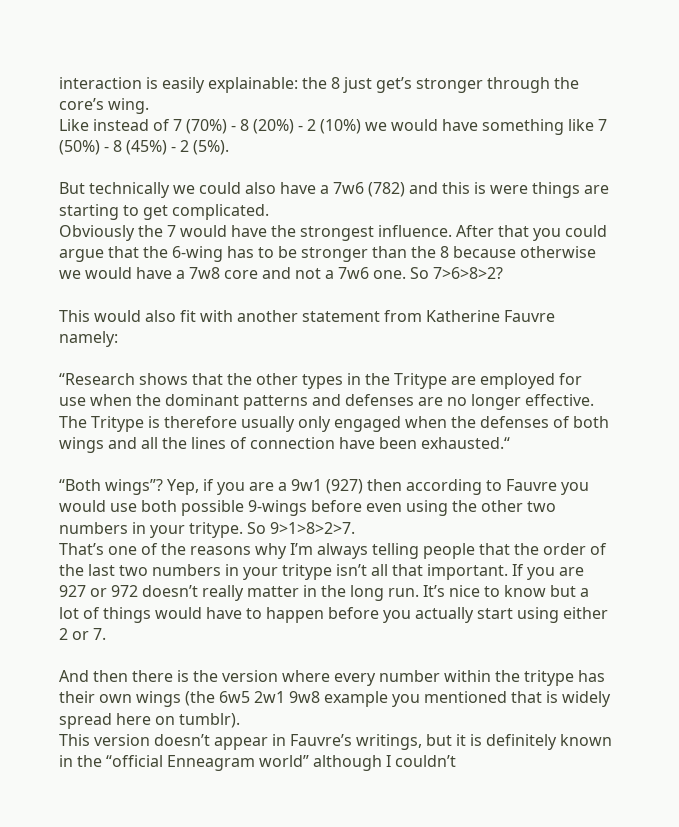interaction is easily explainable: the 8 just get’s stronger through the core’s wing.
Like instead of 7 (70%) - 8 (20%) - 2 (10%) we would have something like 7 (50%) - 8 (45%) - 2 (5%).

But technically we could also have a 7w6 (782) and this is were things are starting to get complicated.
Obviously the 7 would have the strongest influence. After that you could argue that the 6-wing has to be stronger than the 8 because otherwise we would have a 7w8 core and not a 7w6 one. So 7>6>8>2?

This would also fit with another statement from Katherine Fauvre namely:

“Research shows that the other types in the Tritype are employed for use when the dominant patterns and defenses are no longer effective. The Tritype is therefore usually only engaged when the defenses of both wings and all the lines of connection have been exhausted.“

“Both wings”? Yep, if you are a 9w1 (927) then according to Fauvre you would use both possible 9-wings before even using the other two numbers in your tritype. So 9>1>8>2>7.
That’s one of the reasons why I’m always telling people that the order of the last two numbers in your tritype isn’t all that important. If you are 927 or 972 doesn’t really matter in the long run. It’s nice to know but a lot of things would have to happen before you actually start using either 2 or 7.

And then there is the version where every number within the tritype has their own wings (the 6w5 2w1 9w8 example you mentioned that is widely spread here on tumblr).
This version doesn’t appear in Fauvre’s writings, but it is definitely known in the “official Enneagram world” although I couldn’t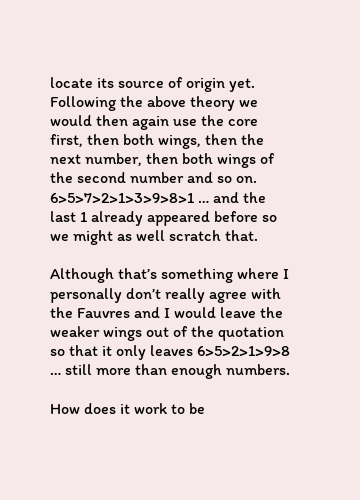locate its source of origin yet.
Following the above theory we would then again use the core first, then both wings, then the next number, then both wings of the second number and so on. 6>5>7>2>1>3>9>8>1 … and the last 1 already appeared before so we might as well scratch that.

Although that’s something where I personally don’t really agree with the Fauvres and I would leave the weaker wings out of the quotation so that it only leaves 6>5>2>1>9>8 … still more than enough numbers.

How does it work to be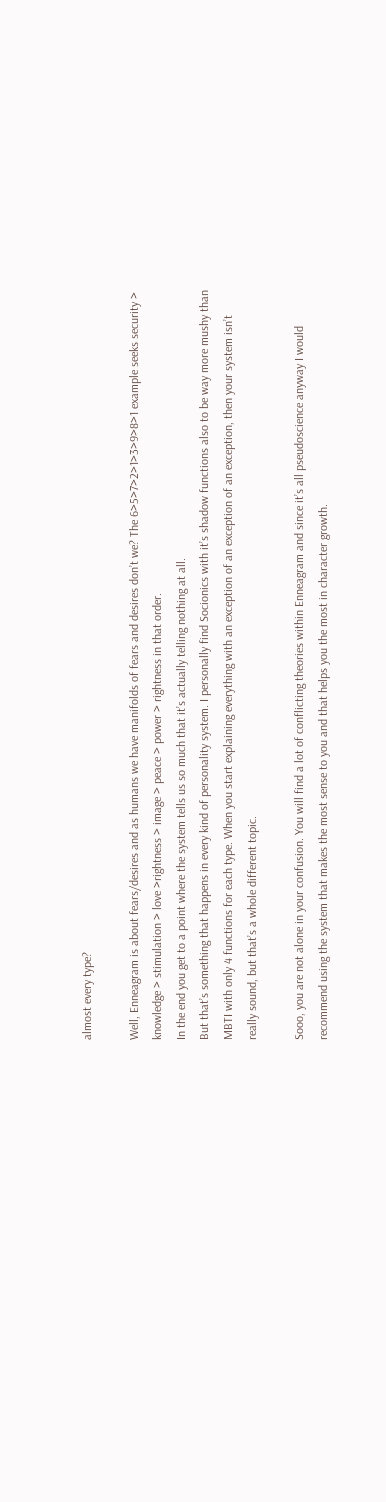almost every type?

Well, Enneagram is about fears/desires and as humans we have manifolds of fears and desires don’t we? The 6>5>7>2>1>3>9>8>1 example seeks security > knowledge > stimulation > love >rightness > image > peace > power > rightness in that order.
In the end you get to a point where the system tells us so much that it’s actually telling nothing at all.
But that’s something that happens in every kind of personality system. I personally find Socionics with it’s shadow functions also to be way more mushy than MBTI with only 4 functions for each type. When you start explaining everything with an exception of an exception of an exception, then your system isn’t really sound, but that’s a whole different topic.

Sooo, you are not alone in your confusion. You will find a lot of conflicting theories within Enneagram and since it’s all pseudoscience anyway I would recommend using the system that makes the most sense to you and that helps you the most in character growth.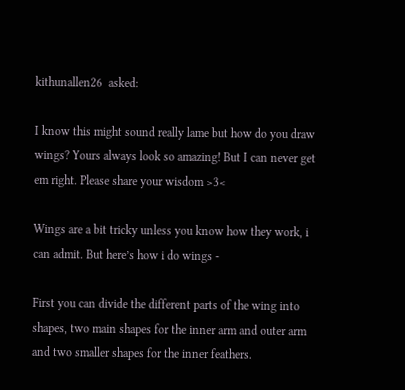kithunallen26  asked:

I know this might sound really lame but how do you draw wings? Yours always look so amazing! But I can never get em right. Please share your wisdom >3<

Wings are a bit tricky unless you know how they work, i can admit. But here’s how i do wings -

First you can divide the different parts of the wing into shapes, two main shapes for the inner arm and outer arm and two smaller shapes for the inner feathers.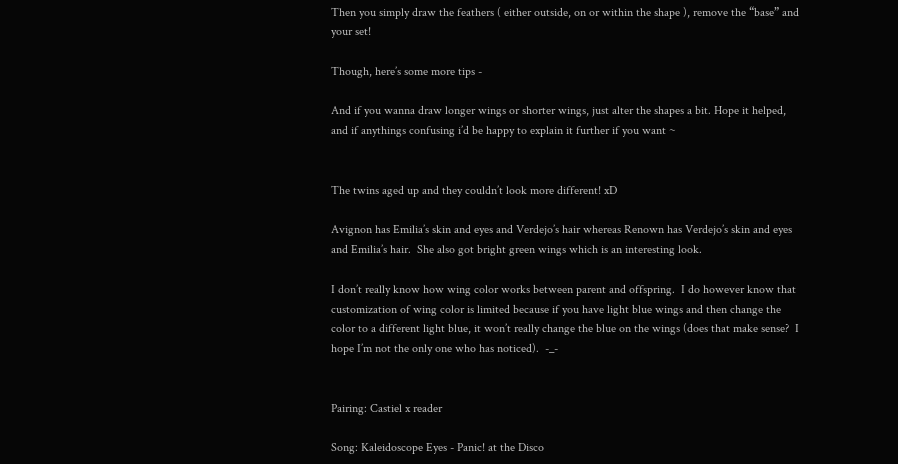Then you simply draw the feathers ( either outside, on or within the shape ), remove the “base” and your set!

Though, here’s some more tips -

And if you wanna draw longer wings or shorter wings, just alter the shapes a bit. Hope it helped, and if anythings confusing i’d be happy to explain it further if you want ~


The twins aged up and they couldn’t look more different! xD

Avignon has Emilia’s skin and eyes and Verdejo’s hair whereas Renown has Verdejo’s skin and eyes and Emilia’s hair.  She also got bright green wings which is an interesting look.

I don’t really know how wing color works between parent and offspring.  I do however know that customization of wing color is limited because if you have light blue wings and then change the color to a different light blue, it won’t really change the blue on the wings (does that make sense?  I hope I’m not the only one who has noticed).  -_-


Pairing: Castiel x reader

Song: Kaleidoscope Eyes - Panic! at the Disco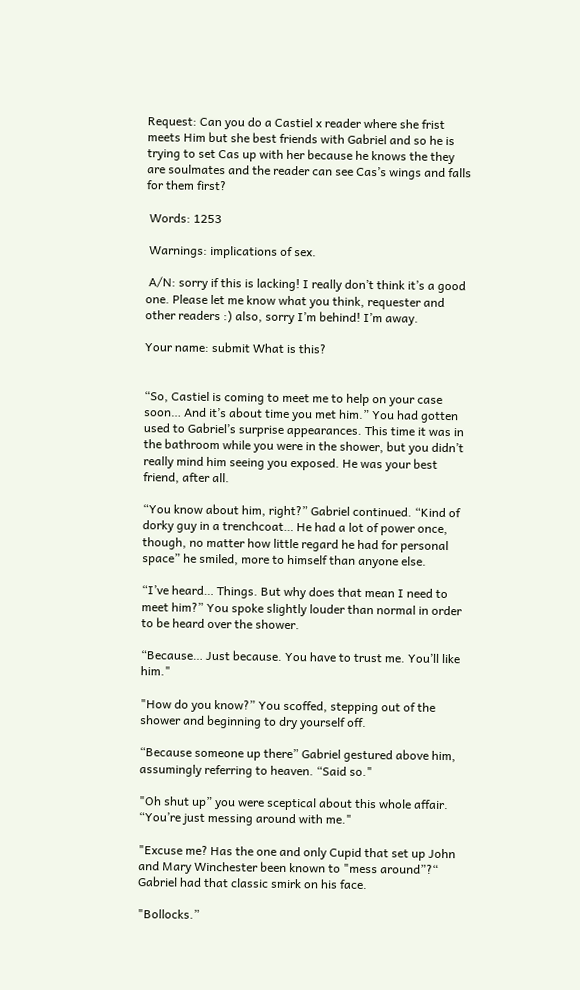Request: Can you do a Castiel x reader where she frist meets Him but she best friends with Gabriel and so he is trying to set Cas up with her because he knows the they are soulmates and the reader can see Cas’s wings and falls for them first?

 Words: 1253

 Warnings: implications of sex.

 A/N: sorry if this is lacking! I really don’t think it’s a good one. Please let me know what you think, requester and other readers :) also, sorry I’m behind! I’m away.

Your name: submit What is this?


“So, Castiel is coming to meet me to help on your case soon… And it’s about time you met him.” You had gotten used to Gabriel’s surprise appearances. This time it was in the bathroom while you were in the shower, but you didn’t really mind him seeing you exposed. He was your best friend, after all.

“You know about him, right?” Gabriel continued. “Kind of dorky guy in a trenchcoat… He had a lot of power once, though, no matter how little regard he had for personal space” he smiled, more to himself than anyone else.

“I’ve heard… Things. But why does that mean I need to meet him?” You spoke slightly louder than normal in order to be heard over the shower.

“Because… Just because. You have to trust me. You’ll like him."

"How do you know?” You scoffed, stepping out of the shower and beginning to dry yourself off.

“Because someone up there” Gabriel gestured above him, assumingly referring to heaven. “Said so."

"Oh shut up” you were sceptical about this whole affair. “You’re just messing around with me."

"Excuse me? Has the one and only Cupid that set up John and Mary Winchester been known to "mess around”?“ Gabriel had that classic smirk on his face.

"Bollocks.”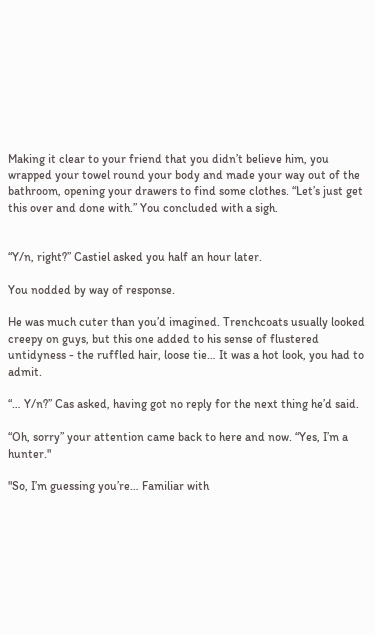Making it clear to your friend that you didn’t believe him, you wrapped your towel round your body and made your way out of the bathroom, opening your drawers to find some clothes. “Let’s just get this over and done with.” You concluded with a sigh.


“Y/n, right?” Castiel asked you half an hour later.

You nodded by way of response.

He was much cuter than you’d imagined. Trenchcoats usually looked creepy on guys, but this one added to his sense of flustered untidyness - the ruffled hair, loose tie… It was a hot look, you had to admit.

“… Y/n?” Cas asked, having got no reply for the next thing he’d said.

“Oh, sorry” your attention came back to here and now. “Yes, I’m a hunter."

"So, I’m guessing you’re… Familiar with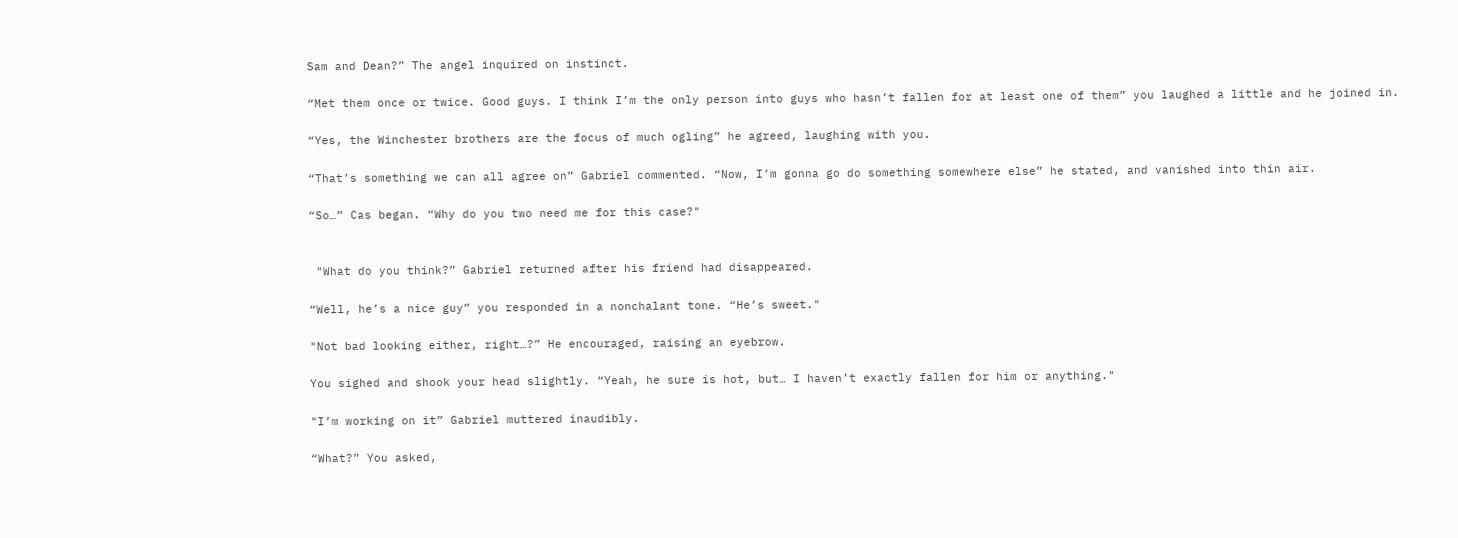Sam and Dean?” The angel inquired on instinct.

“Met them once or twice. Good guys. I think I’m the only person into guys who hasn’t fallen for at least one of them” you laughed a little and he joined in.

“Yes, the Winchester brothers are the focus of much ogling” he agreed, laughing with you.

“That’s something we can all agree on” Gabriel commented. “Now, I’m gonna go do something somewhere else” he stated, and vanished into thin air.

“So…” Cas began. “Why do you two need me for this case?"


 "What do you think?” Gabriel returned after his friend had disappeared.

“Well, he’s a nice guy” you responded in a nonchalant tone. “He’s sweet."

"Not bad looking either, right…?” He encouraged, raising an eyebrow.

You sighed and shook your head slightly. “Yeah, he sure is hot, but… I haven’t exactly fallen for him or anything."

"I’m working on it” Gabriel muttered inaudibly.

“What?” You asked,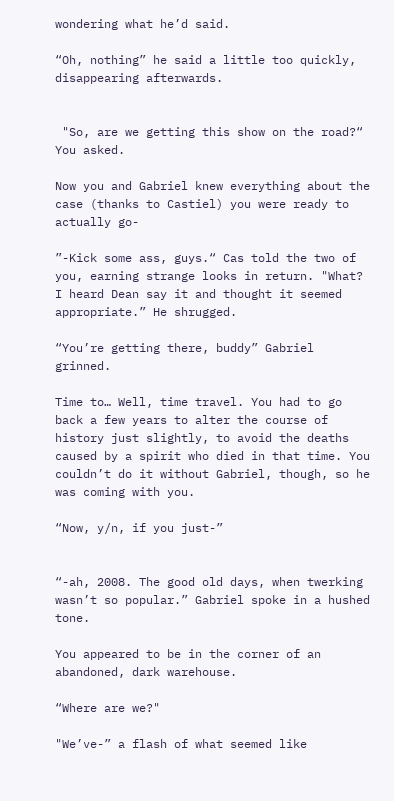wondering what he’d said.

“Oh, nothing” he said a little too quickly, disappearing afterwards.


 "So, are we getting this show on the road?“ You asked.

Now you and Gabriel knew everything about the case (thanks to Castiel) you were ready to actually go-

”-Kick some ass, guys.“ Cas told the two of you, earning strange looks in return. "What? I heard Dean say it and thought it seemed appropriate.” He shrugged.

“You’re getting there, buddy” Gabriel grinned.

Time to… Well, time travel. You had to go back a few years to alter the course of history just slightly, to avoid the deaths caused by a spirit who died in that time. You couldn’t do it without Gabriel, though, so he was coming with you.

“Now, y/n, if you just-”


“-ah, 2008. The good old days, when twerking wasn’t so popular.” Gabriel spoke in a hushed tone.

You appeared to be in the corner of an abandoned, dark warehouse.

“Where are we?"

"We’ve-” a flash of what seemed like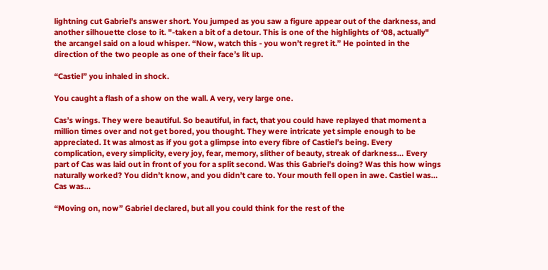lightning cut Gabriel’s answer short. You jumped as you saw a figure appear out of the darkness, and another silhouette close to it. "-taken a bit of a detour. This is one of the highlights of ‘08, actually" the arcangel said on a loud whisper. “Now, watch this - you won’t regret it.” He pointed in the direction of the two people as one of their face’s lit up.

“Castiel” you inhaled in shock.

You caught a flash of a show on the wall. A very, very large one.

Cas’s wings. They were beautiful. So beautiful, in fact, that you could have replayed that moment a million times over and not get bored, you thought. They were intricate yet simple enough to be appreciated. It was almost as if you got a glimpse into every fibre of Castiel’s being. Every complication, every simplicity, every joy, fear, memory, slither of beauty, streak of darkness… Every part of Cas was laid out in front of you for a split second. Was this Gabriel’s doing? Was this how wings naturally worked? You didn’t know, and you didn’t care to. Your mouth fell open in awe. Castiel was… Cas was…

“Moving on, now” Gabriel declared, but all you could think for the rest of the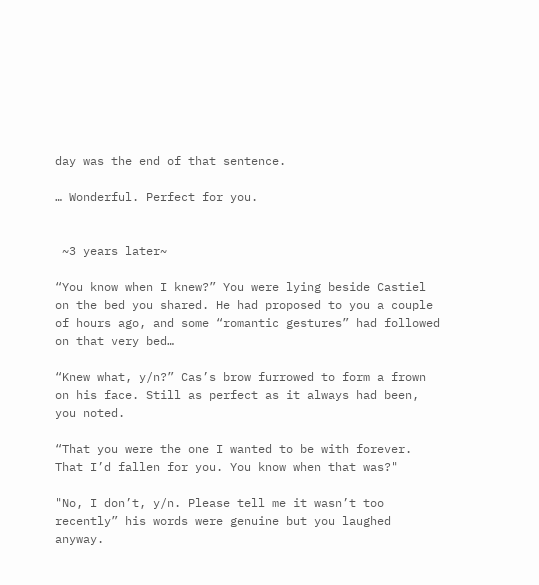day was the end of that sentence.

… Wonderful. Perfect for you.


 ~3 years later~

“You know when I knew?” You were lying beside Castiel on the bed you shared. He had proposed to you a couple of hours ago, and some “romantic gestures” had followed on that very bed…

“Knew what, y/n?” Cas’s brow furrowed to form a frown on his face. Still as perfect as it always had been, you noted.

“That you were the one I wanted to be with forever. That I’d fallen for you. You know when that was?"

"No, I don’t, y/n. Please tell me it wasn’t too recently” his words were genuine but you laughed anyway.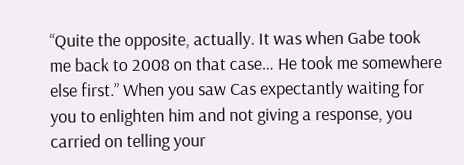“Quite the opposite, actually. It was when Gabe took me back to 2008 on that case… He took me somewhere else first.” When you saw Cas expectantly waiting for you to enlighten him and not giving a response, you carried on telling your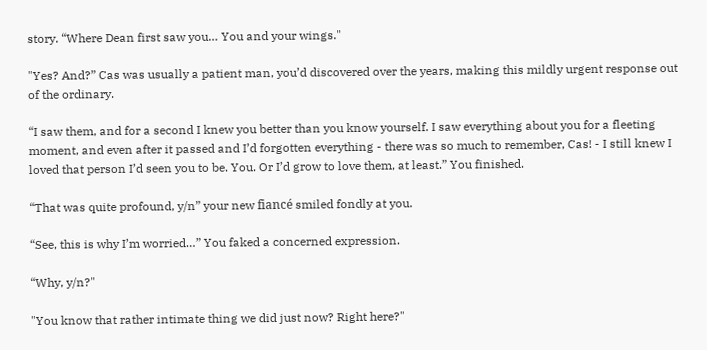story. “Where Dean first saw you… You and your wings."

"Yes? And?” Cas was usually a patient man, you’d discovered over the years, making this mildly urgent response out of the ordinary.

“I saw them, and for a second I knew you better than you know yourself. I saw everything about you for a fleeting moment, and even after it passed and I’d forgotten everything - there was so much to remember, Cas! - I still knew I loved that person I’d seen you to be. You. Or I’d grow to love them, at least.” You finished.

“That was quite profound, y/n” your new fiancé smiled fondly at you.

“See, this is why I’m worried…” You faked a concerned expression.

“Why, y/n?"

"You know that rather intimate thing we did just now? Right here?"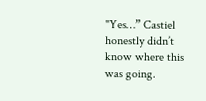"Yes…” Castiel honestly didn’t know where this was going.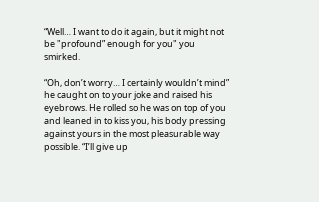“Well… I want to do it again, but it might not be "profound” enough for you" you smirked.

“Oh, don’t worry… I certainly wouldn’t mind” he caught on to your joke and raised his eyebrows. He rolled so he was on top of you and leaned in to kiss you, his body pressing against yours in the most pleasurable way possible. “I’ll give up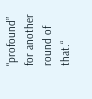"profound” for another round of that.“